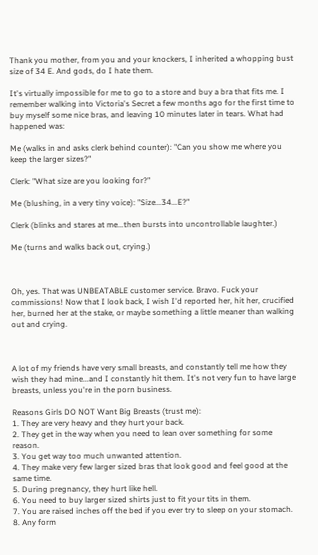Thank you mother, from you and your knockers, I inherited a whopping bust size of 34 E. And gods, do I hate them.

It's virtually impossible for me to go to a store and buy a bra that fits me. I remember walking into Victoria's Secret a few months ago for the first time to buy myself some nice bras, and leaving 10 minutes later in tears. What had happened was:

Me (walks in and asks clerk behind counter): "Can you show me where you keep the larger sizes?"

Clerk: "What size are you looking for?"

Me (blushing, in a very tiny voice): "Size...34...E?"

Clerk (blinks and stares at me...then bursts into uncontrollable laughter.)

Me (turns and walks back out, crying.)



Oh, yes. That was UNBEATABLE customer service. Bravo. Fuck your commissions! Now that I look back, I wish I'd reported her, hit her, crucified her, burned her at the stake, or maybe something a little meaner than walking out and crying.



A lot of my friends have very small breasts, and constantly tell me how they wish they had mine...and I constantly hit them. It's not very fun to have large breasts, unless you're in the porn business.

Reasons Girls DO NOT Want Big Breasts (trust me):
1. They are very heavy and they hurt your back.
2. They get in the way when you need to lean over something for some reason.
3. You get way too much unwanted attention.
4. They make very few larger sized bras that look good and feel good at the same time.
5. During pregnancy, they hurt like hell.
6. You need to buy larger sized shirts just to fit your tits in them.
7. You are raised inches off the bed if you ever try to sleep on your stomach.
8. Any form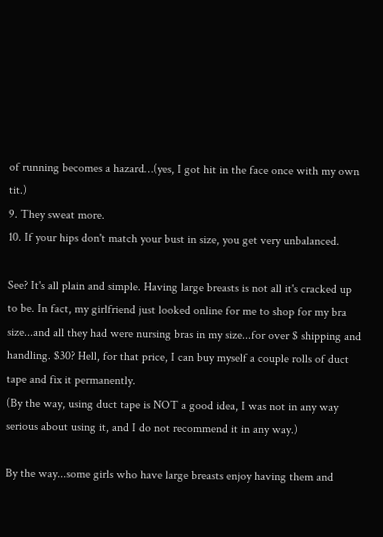of running becomes a hazard…(yes, I got hit in the face once with my own tit.)
9. They sweat more.
10. If your hips don't match your bust in size, you get very unbalanced.

See? It's all plain and simple. Having large breasts is not all it's cracked up to be. In fact, my girlfriend just looked online for me to shop for my bra size...and all they had were nursing bras in my size...for over $ shipping and handling. $30? Hell, for that price, I can buy myself a couple rolls of duct tape and fix it permanently.
(By the way, using duct tape is NOT a good idea, I was not in any way serious about using it, and I do not recommend it in any way.)

By the way...some girls who have large breasts enjoy having them and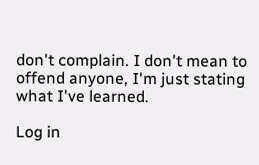don't complain. I don't mean to offend anyone, I'm just stating what I've learned.

Log in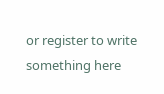or register to write something here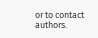or to contact authors.